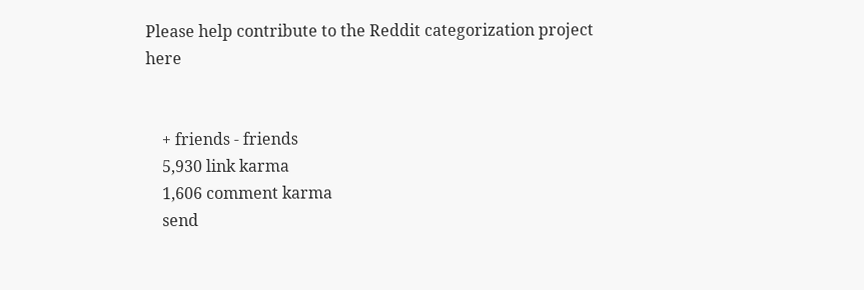Please help contribute to the Reddit categorization project here


    + friends - friends
    5,930 link karma
    1,606 comment karma
    send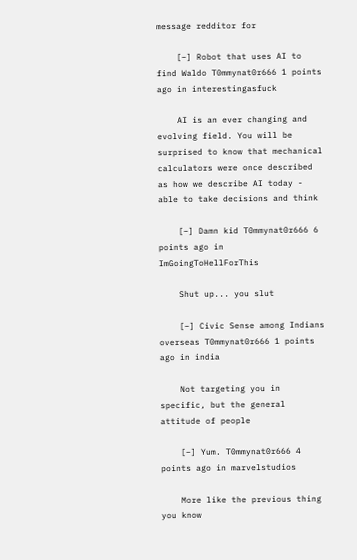message redditor for

    [–] Robot that uses AI to find Waldo T0mmynat0r666 1 points ago in interestingasfuck

    AI is an ever changing and evolving field. You will be surprised to know that mechanical calculators were once described as how we describe AI today - able to take decisions and think

    [–] Damn kid T0mmynat0r666 6 points ago in ImGoingToHellForThis

    Shut up... you slut

    [–] Civic Sense among Indians overseas T0mmynat0r666 1 points ago in india

    Not targeting you in specific, but the general attitude of people

    [–] Yum. T0mmynat0r666 4 points ago in marvelstudios

    More like the previous thing you know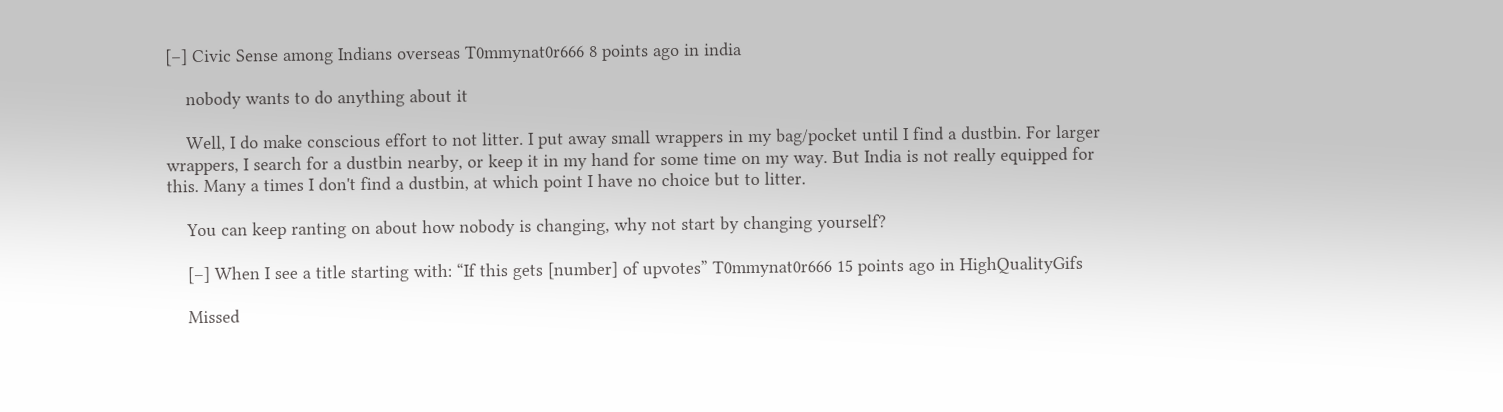[–] Civic Sense among Indians overseas T0mmynat0r666 8 points ago in india

    nobody wants to do anything about it

    Well, I do make conscious effort to not litter. I put away small wrappers in my bag/pocket until I find a dustbin. For larger wrappers, I search for a dustbin nearby, or keep it in my hand for some time on my way. But India is not really equipped for this. Many a times I don't find a dustbin, at which point I have no choice but to litter.

    You can keep ranting on about how nobody is changing, why not start by changing yourself?

    [–] When I see a title starting with: “If this gets [number] of upvotes” T0mmynat0r666 15 points ago in HighQualityGifs

    Missed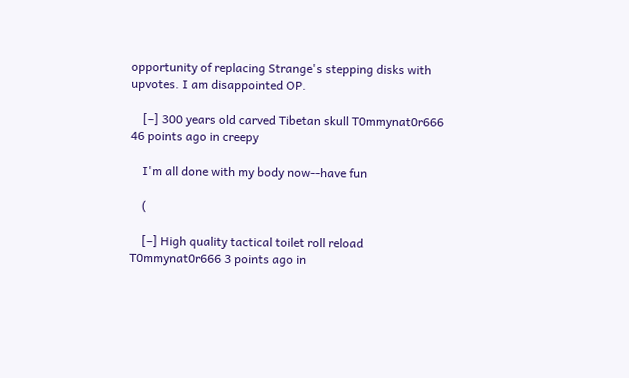opportunity of replacing Strange's stepping disks with upvotes. I am disappointed OP.

    [–] 300 years old carved Tibetan skull T0mmynat0r666 46 points ago in creepy

    I'm all done with my body now--have fun

    (

    [–] High quality tactical toilet roll reload T0mmynat0r666 3 points ago in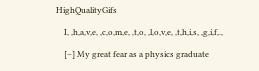HighQualityGifs

    I, ,h,a,v,e, ,c,o,m,e, ,t,o, ,l,o,v,e, ,t,h,i,s, ,g,i,f,.,

    [–] My great fear as a physics graduate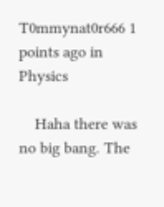T0mmynat0r666 1 points ago in Physics

    Haha there was no big bang. The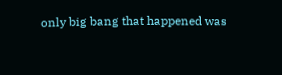only big bang that happened was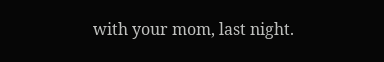with your mom, last night.